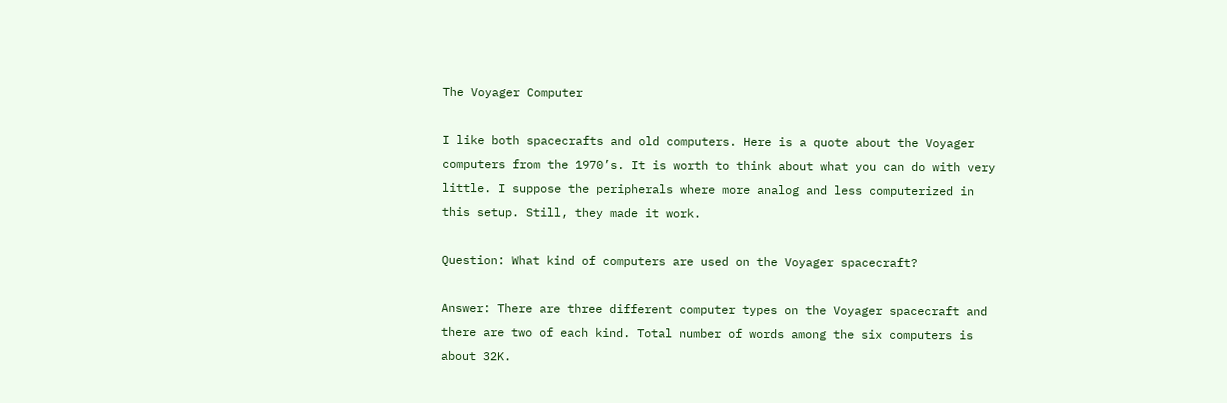The Voyager Computer

I like both spacecrafts and old computers. Here is a quote about the Voyager computers from the 1970’s. It is worth to think about what you can do with very little. I suppose the peripherals where more analog and less computerized in this setup. Still, they made it work.

Question: What kind of computers are used on the Voyager spacecraft?

Answer: There are three different computer types on the Voyager spacecraft and there are two of each kind. Total number of words among the six computers is about 32K.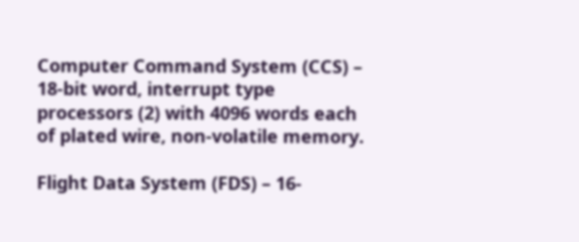Computer Command System (CCS) – 18-bit word, interrupt type processors (2) with 4096 words each of plated wire, non-volatile memory.

Flight Data System (FDS) – 16-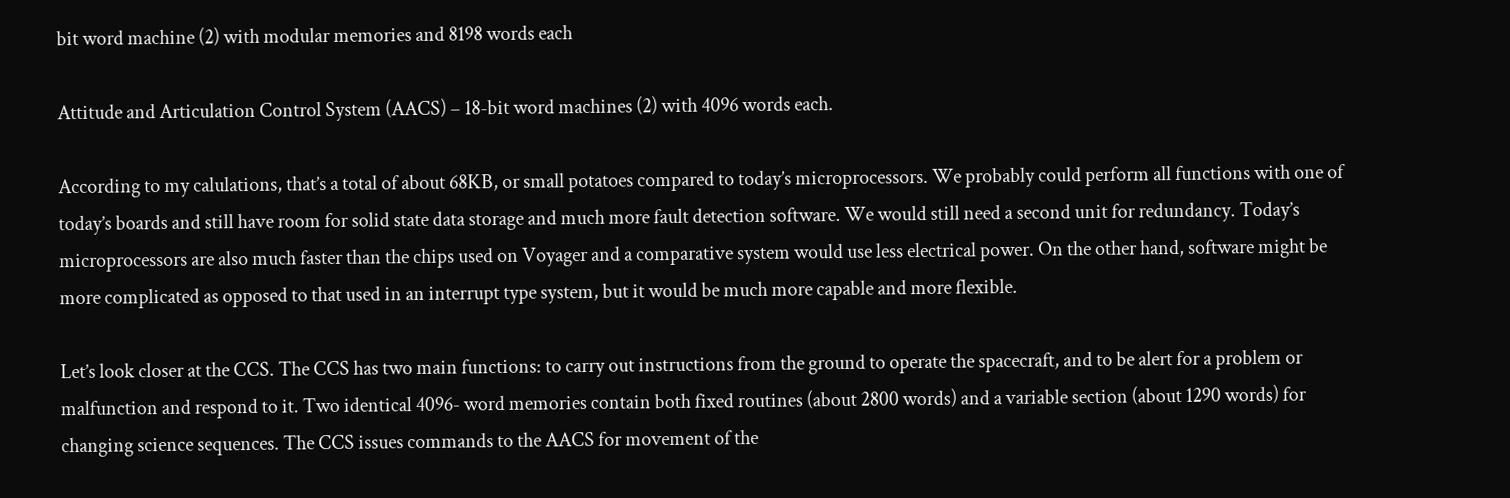bit word machine (2) with modular memories and 8198 words each

Attitude and Articulation Control System (AACS) – 18-bit word machines (2) with 4096 words each.

According to my calulations, that’s a total of about 68KB, or small potatoes compared to today’s microprocessors. We probably could perform all functions with one of today’s boards and still have room for solid state data storage and much more fault detection software. We would still need a second unit for redundancy. Today’s microprocessors are also much faster than the chips used on Voyager and a comparative system would use less electrical power. On the other hand, software might be more complicated as opposed to that used in an interrupt type system, but it would be much more capable and more flexible.

Let’s look closer at the CCS. The CCS has two main functions: to carry out instructions from the ground to operate the spacecraft, and to be alert for a problem or malfunction and respond to it. Two identical 4096- word memories contain both fixed routines (about 2800 words) and a variable section (about 1290 words) for changing science sequences. The CCS issues commands to the AACS for movement of the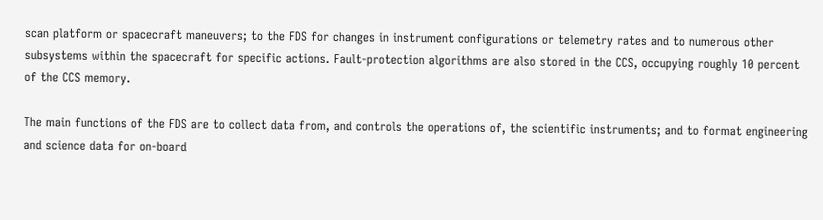scan platform or spacecraft maneuvers; to the FDS for changes in instrument configurations or telemetry rates and to numerous other subsystems within the spacecraft for specific actions. Fault-protection algorithms are also stored in the CCS, occupying roughly 10 percent of the CCS memory.

The main functions of the FDS are to collect data from, and controls the operations of, the scientific instruments; and to format engineering and science data for on-board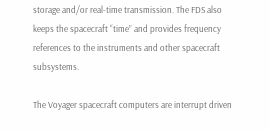storage and/or real-time transmission. The FDS also keeps the spacecraft “time” and provides frequency references to the instruments and other spacecraft subsystems.

The Voyager spacecraft computers are interrupt driven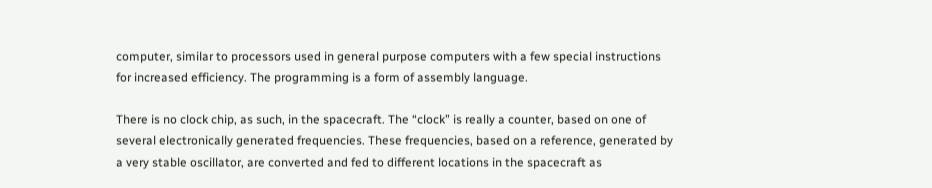computer, similar to processors used in general purpose computers with a few special instructions for increased efficiency. The programming is a form of assembly language.

There is no clock chip, as such, in the spacecraft. The “clock” is really a counter, based on one of several electronically generated frequencies. These frequencies, based on a reference, generated by a very stable oscillator, are converted and fed to different locations in the spacecraft as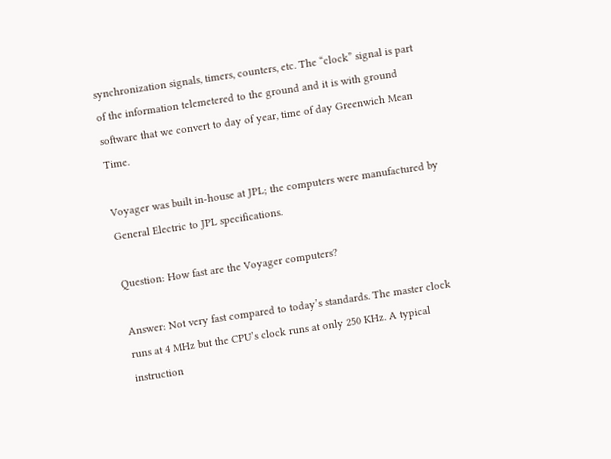synchronization signals, timers, counters, etc. The “clock” signal is part of the information telemetered to the ground and it is with ground software that we convert to day of year, time of day Greenwich Mean Time.

Voyager was built in-house at JPL; the computers were manufactured by General Electric to JPL specifications.

Question: How fast are the Voyager computers?

Answer: Not very fast compared to today’s standards. The master clock runs at 4 MHz but the CPU’s clock runs at only 250 KHz. A typical instruction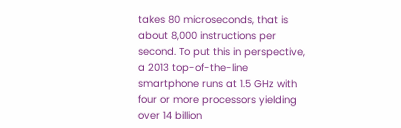takes 80 microseconds, that is about 8,000 instructions per second. To put this in perspective, a 2013 top-of-the-line smartphone runs at 1.5 GHz with four or more processors yielding over 14 billion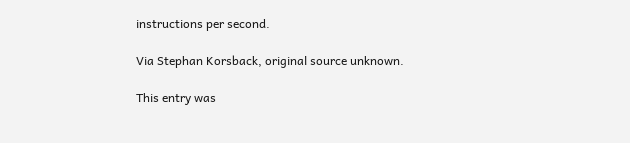instructions per second.

Via Stephan Korsback, original source unknown.

This entry was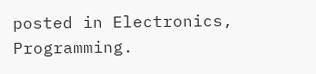posted in Electronics, Programming.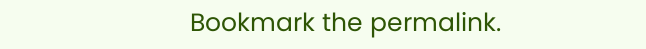Bookmark the permalink.